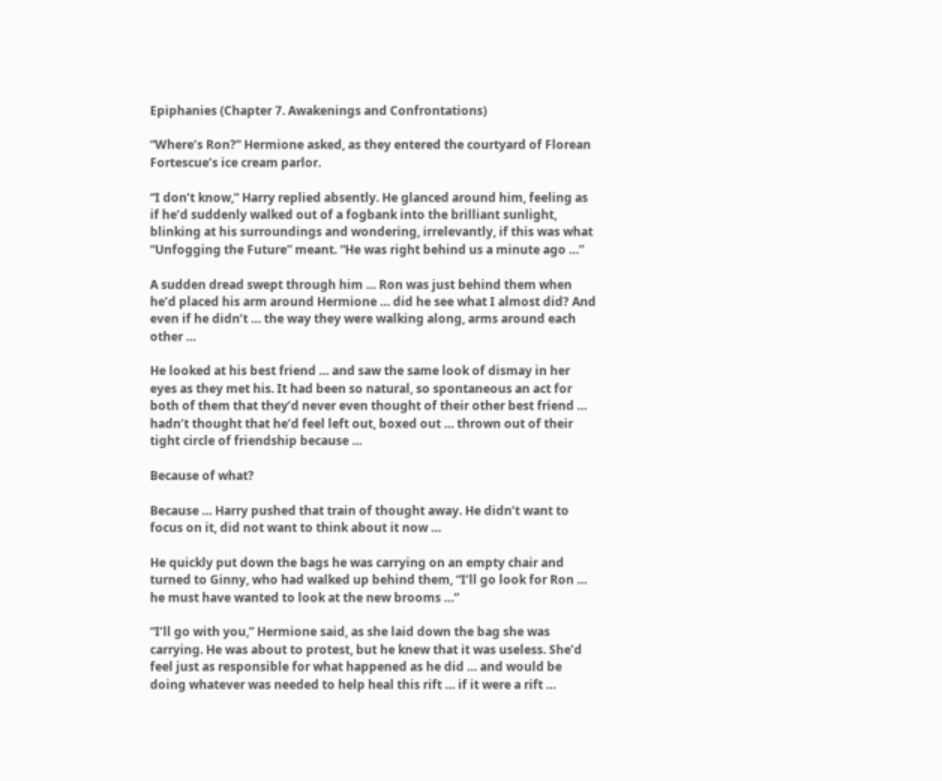Epiphanies (Chapter 7. Awakenings and Confrontations)

“Where’s Ron?” Hermione asked, as they entered the courtyard of Florean Fortescue’s ice cream parlor.

“I don’t know,” Harry replied absently. He glanced around him, feeling as if he’d suddenly walked out of a fogbank into the brilliant sunlight, blinking at his surroundings and wondering, irrelevantly, if this was what “Unfogging the Future” meant. “He was right behind us a minute ago …”

A sudden dread swept through him … Ron was just behind them when he’d placed his arm around Hermione … did he see what I almost did? And even if he didn’t … the way they were walking along, arms around each other …

He looked at his best friend … and saw the same look of dismay in her eyes as they met his. It had been so natural, so spontaneous an act for both of them that they’d never even thought of their other best friend … hadn’t thought that he’d feel left out, boxed out … thrown out of their tight circle of friendship because …

Because of what?

Because … Harry pushed that train of thought away. He didn’t want to focus on it, did not want to think about it now …

He quickly put down the bags he was carrying on an empty chair and turned to Ginny, who had walked up behind them, “I’ll go look for Ron … he must have wanted to look at the new brooms …”

“I’ll go with you,” Hermione said, as she laid down the bag she was carrying. He was about to protest, but he knew that it was useless. She’d feel just as responsible for what happened as he did … and would be doing whatever was needed to help heal this rift … if it were a rift …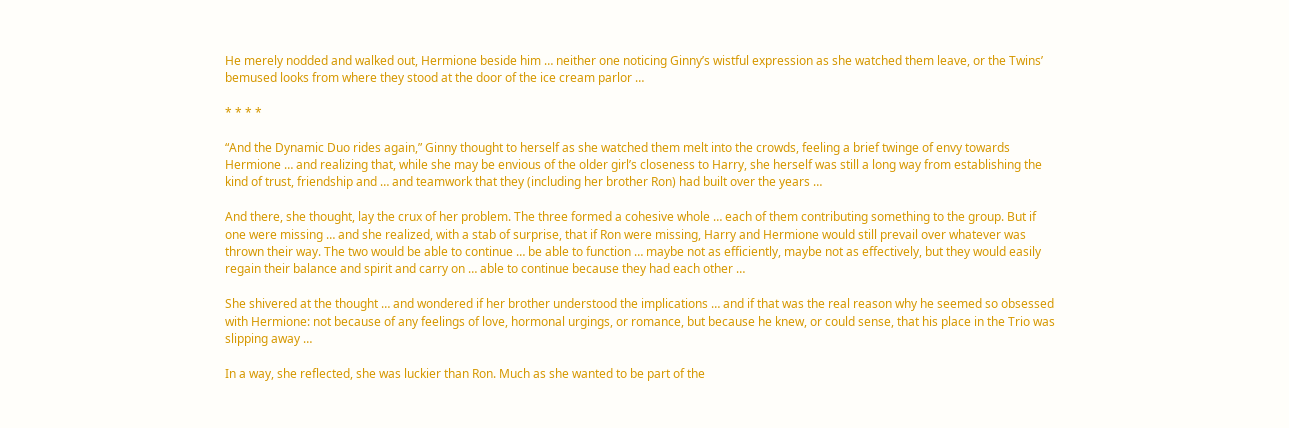He merely nodded and walked out, Hermione beside him … neither one noticing Ginny’s wistful expression as she watched them leave, or the Twins’ bemused looks from where they stood at the door of the ice cream parlor …

* * * *

“And the Dynamic Duo rides again,” Ginny thought to herself as she watched them melt into the crowds, feeling a brief twinge of envy towards Hermione … and realizing that, while she may be envious of the older girl’s closeness to Harry, she herself was still a long way from establishing the kind of trust, friendship and … and teamwork that they (including her brother Ron) had built over the years …

And there, she thought, lay the crux of her problem. The three formed a cohesive whole … each of them contributing something to the group. But if one were missing … and she realized, with a stab of surprise, that if Ron were missing, Harry and Hermione would still prevail over whatever was thrown their way. The two would be able to continue … be able to function … maybe not as efficiently, maybe not as effectively, but they would easily regain their balance and spirit and carry on … able to continue because they had each other …

She shivered at the thought … and wondered if her brother understood the implications … and if that was the real reason why he seemed so obsessed with Hermione: not because of any feelings of love, hormonal urgings, or romance, but because he knew, or could sense, that his place in the Trio was slipping away …

In a way, she reflected, she was luckier than Ron. Much as she wanted to be part of the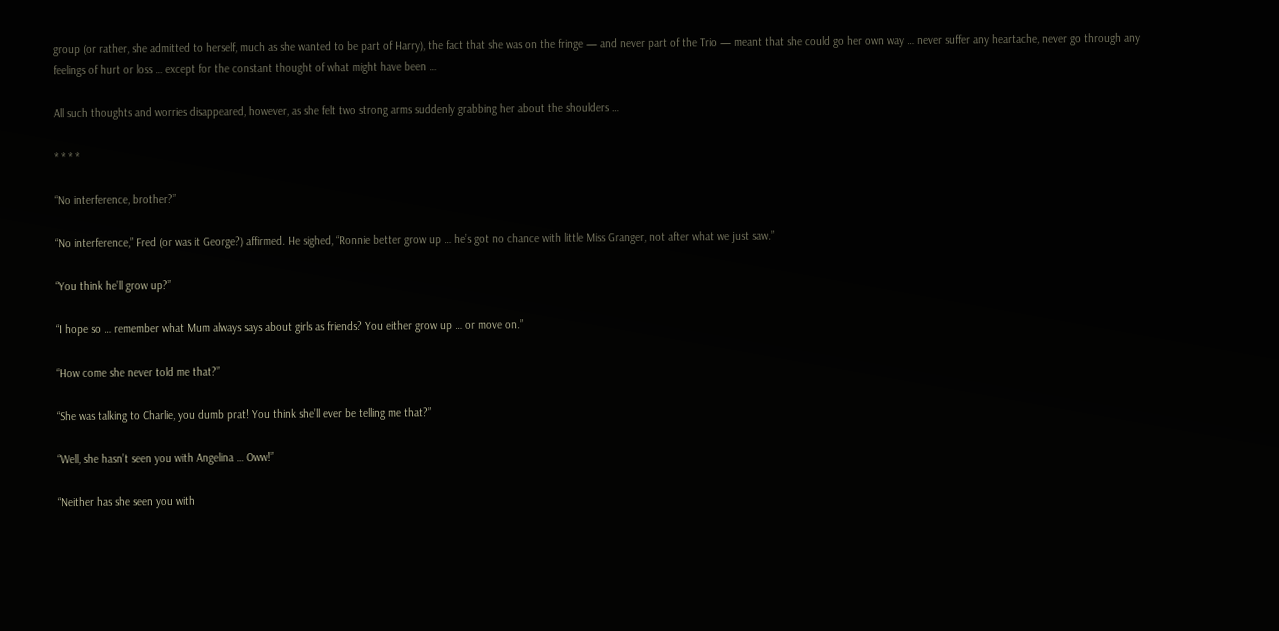group (or rather, she admitted to herself, much as she wanted to be part of Harry), the fact that she was on the fringe — and never part of the Trio — meant that she could go her own way … never suffer any heartache, never go through any feelings of hurt or loss … except for the constant thought of what might have been …

All such thoughts and worries disappeared, however, as she felt two strong arms suddenly grabbing her about the shoulders …

* * * *

“No interference, brother?”

“No interference,” Fred (or was it George?) affirmed. He sighed, “Ronnie better grow up … he’s got no chance with little Miss Granger, not after what we just saw.”

“You think he’ll grow up?”

“I hope so … remember what Mum always says about girls as friends? You either grow up … or move on.”

“How come she never told me that?”

“She was talking to Charlie, you dumb prat! You think she’ll ever be telling me that?”

“Well, she hasn’t seen you with Angelina … Oww!”

“Neither has she seen you with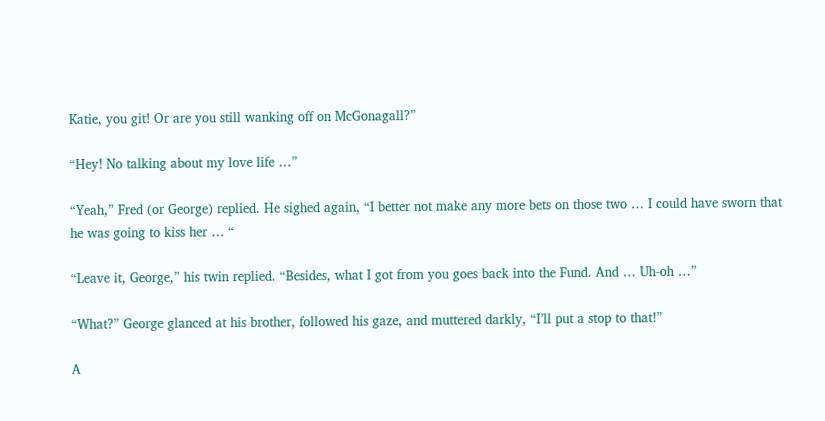Katie, you git! Or are you still wanking off on McGonagall?”

“Hey! No talking about my love life …”

“Yeah,” Fred (or George) replied. He sighed again, “I better not make any more bets on those two … I could have sworn that he was going to kiss her … “

“Leave it, George,” his twin replied. “Besides, what I got from you goes back into the Fund. And … Uh-oh …”

“What?” George glanced at his brother, followed his gaze, and muttered darkly, “I’ll put a stop to that!”

A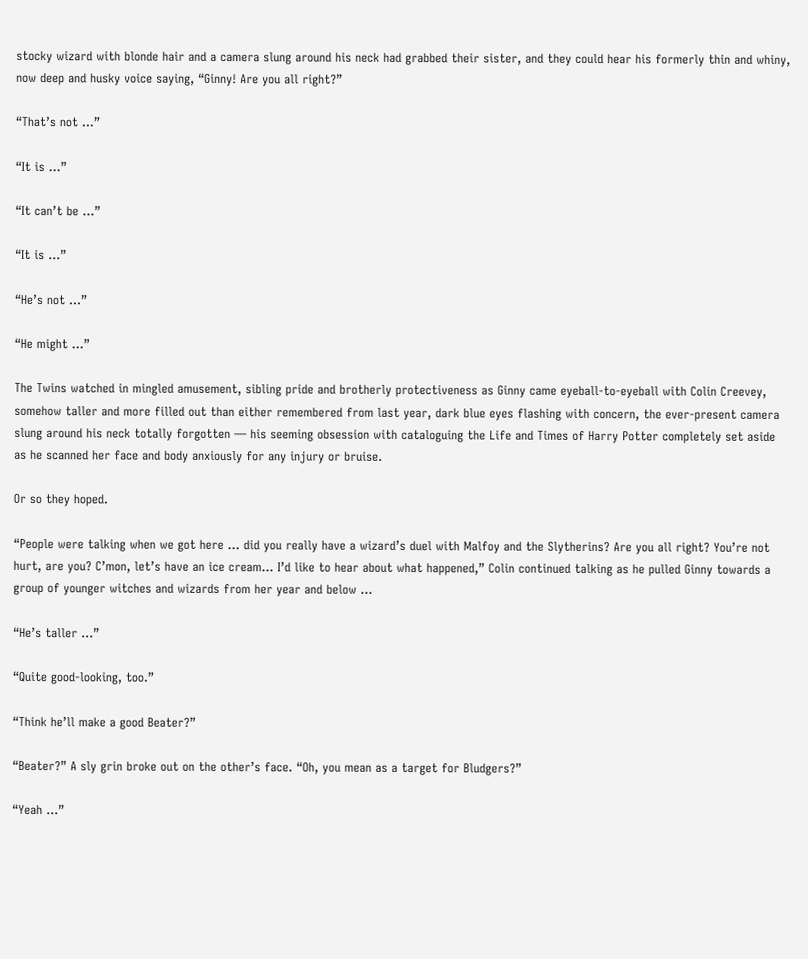stocky wizard with blonde hair and a camera slung around his neck had grabbed their sister, and they could hear his formerly thin and whiny, now deep and husky voice saying, “Ginny! Are you all right?”

“That’s not …”

“It is …”

“It can’t be …”

“It is …”

“He’s not …”

“He might …”

The Twins watched in mingled amusement, sibling pride and brotherly protectiveness as Ginny came eyeball-to-eyeball with Colin Creevey, somehow taller and more filled out than either remembered from last year, dark blue eyes flashing with concern, the ever-present camera slung around his neck totally forgotten — his seeming obsession with cataloguing the Life and Times of Harry Potter completely set aside as he scanned her face and body anxiously for any injury or bruise.

Or so they hoped.

“People were talking when we got here … did you really have a wizard’s duel with Malfoy and the Slytherins? Are you all right? You’re not hurt, are you? C’mon, let’s have an ice cream… I’d like to hear about what happened,” Colin continued talking as he pulled Ginny towards a group of younger witches and wizards from her year and below …

“He’s taller …”

“Quite good-looking, too.”

“Think he’ll make a good Beater?”

“Beater?” A sly grin broke out on the other’s face. “Oh, you mean as a target for Bludgers?”

“Yeah …”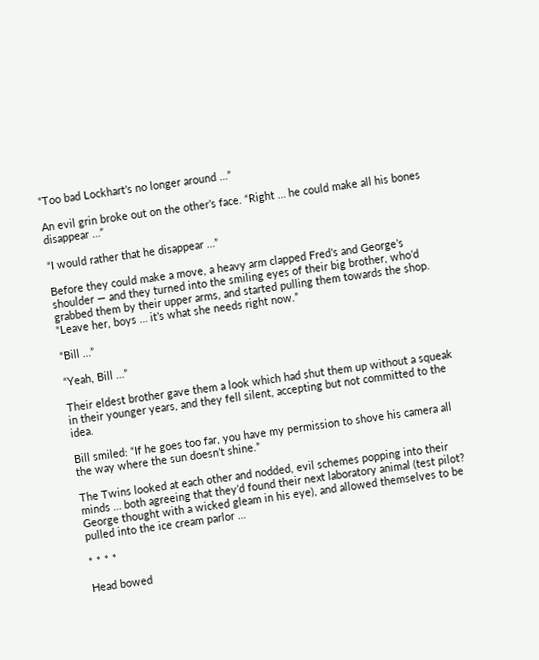“Too bad Lockhart’s no longer around …”

An evil grin broke out on the other’s face. “Right … he could make all his bones disappear …”

“I would rather that he disappear …”

Before they could make a move, a heavy arm clapped Fred’s and George’s shoulder — and they turned into the smiling eyes of their big brother, who’d grabbed them by their upper arms, and started pulling them towards the shop. “Leave her, boys … it’s what she needs right now.”

“Bill …”

“Yeah, Bill …”

Their eldest brother gave them a look which had shut them up without a squeak in their younger years, and they fell silent, accepting but not committed to the idea.

Bill smiled: “If he goes too far, you have my permission to shove his camera all the way where the sun doesn’t shine.”

The Twins looked at each other and nodded, evil schemes popping into their minds … both agreeing that they’d found their next laboratory animal (test pilot? George thought with a wicked gleam in his eye), and allowed themselves to be pulled into the ice cream parlor …

* * * *

Head bowed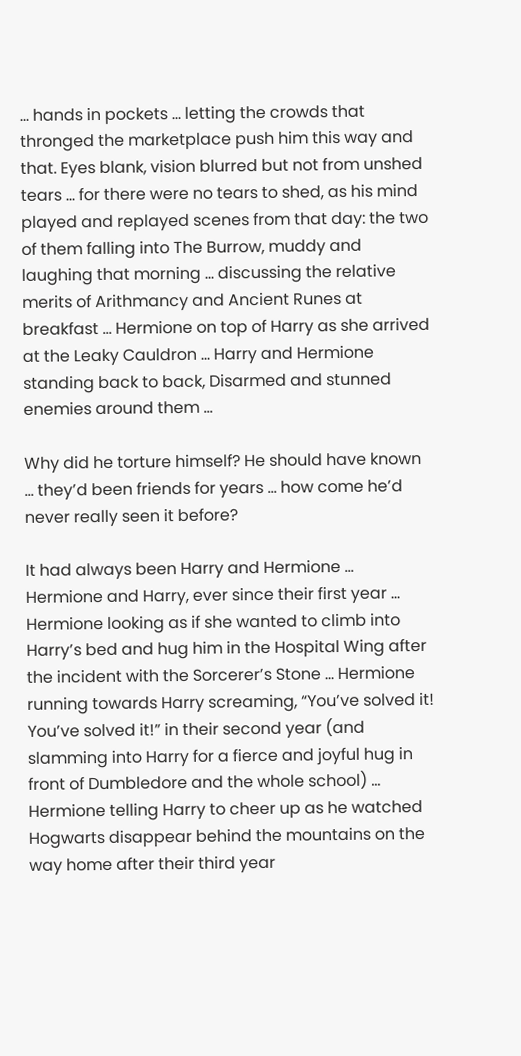… hands in pockets … letting the crowds that thronged the marketplace push him this way and that. Eyes blank, vision blurred but not from unshed tears … for there were no tears to shed, as his mind played and replayed scenes from that day: the two of them falling into The Burrow, muddy and laughing that morning … discussing the relative merits of Arithmancy and Ancient Runes at breakfast … Hermione on top of Harry as she arrived at the Leaky Cauldron … Harry and Hermione standing back to back, Disarmed and stunned enemies around them …

Why did he torture himself? He should have known … they’d been friends for years … how come he’d never really seen it before?

It had always been Harry and Hermione … Hermione and Harry, ever since their first year … Hermione looking as if she wanted to climb into Harry’s bed and hug him in the Hospital Wing after the incident with the Sorcerer’s Stone … Hermione running towards Harry screaming, “You’ve solved it! You’ve solved it!” in their second year (and slamming into Harry for a fierce and joyful hug in front of Dumbledore and the whole school) … Hermione telling Harry to cheer up as he watched Hogwarts disappear behind the mountains on the way home after their third year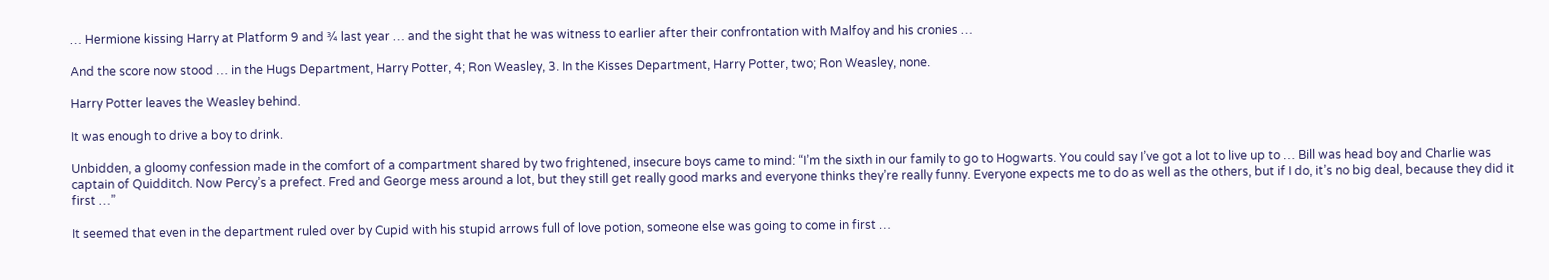… Hermione kissing Harry at Platform 9 and ¾ last year … and the sight that he was witness to earlier after their confrontation with Malfoy and his cronies …

And the score now stood … in the Hugs Department, Harry Potter, 4; Ron Weasley, 3. In the Kisses Department, Harry Potter, two; Ron Weasley, none.

Harry Potter leaves the Weasley behind.

It was enough to drive a boy to drink.

Unbidden, a gloomy confession made in the comfort of a compartment shared by two frightened, insecure boys came to mind: “I’m the sixth in our family to go to Hogwarts. You could say I’ve got a lot to live up to … Bill was head boy and Charlie was captain of Quidditch. Now Percy’s a prefect. Fred and George mess around a lot, but they still get really good marks and everyone thinks they’re really funny. Everyone expects me to do as well as the others, but if I do, it’s no big deal, because they did it first …”

It seemed that even in the department ruled over by Cupid with his stupid arrows full of love potion, someone else was going to come in first …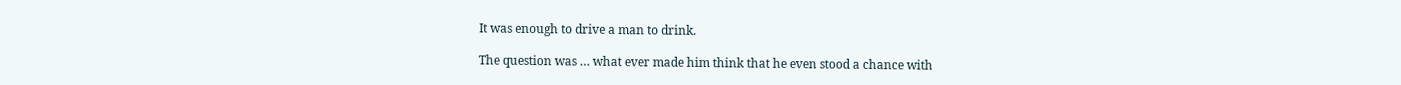It was enough to drive a man to drink.

The question was … what ever made him think that he even stood a chance with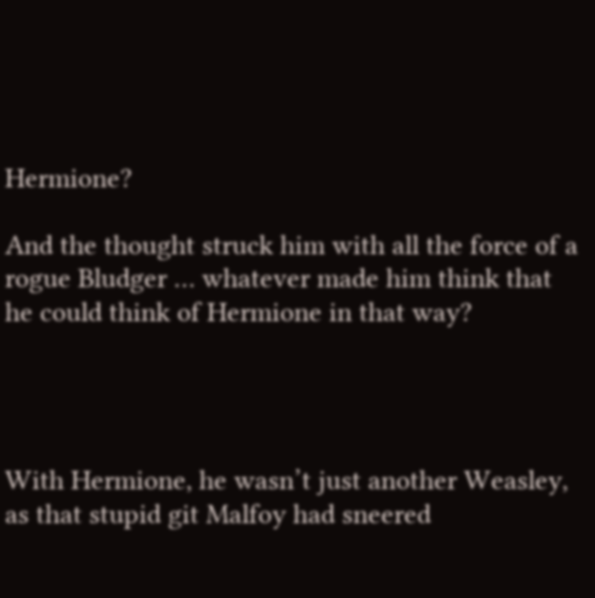Hermione?

And the thought struck him with all the force of a rogue Bludger … whatever made him think that he could think of Hermione in that way?




With Hermione, he wasn’t just another Weasley, as that stupid git Malfoy had sneered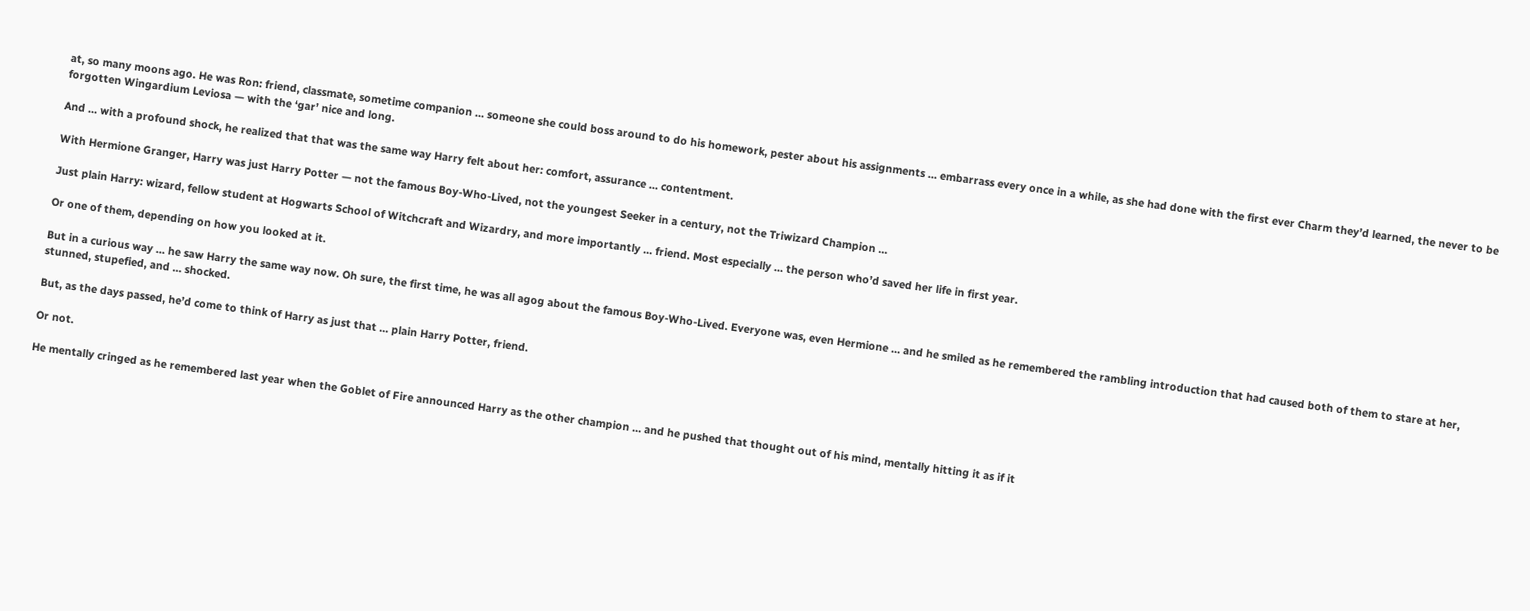at, so many moons ago. He was Ron: friend, classmate, sometime companion … someone she could boss around to do his homework, pester about his assignments … embarrass every once in a while, as she had done with the first ever Charm they’d learned, the never to be forgotten Wingardium Leviosa — with the ‘gar’ nice and long.

And … with a profound shock, he realized that that was the same way Harry felt about her: comfort, assurance … contentment.

With Hermione Granger, Harry was just Harry Potter — not the famous Boy-Who-Lived, not the youngest Seeker in a century, not the Triwizard Champion …

Just plain Harry: wizard, fellow student at Hogwarts School of Witchcraft and Wizardry, and more importantly … friend. Most especially … the person who’d saved her life in first year.

Or one of them, depending on how you looked at it.

But in a curious way … he saw Harry the same way now. Oh sure, the first time, he was all agog about the famous Boy-Who-Lived. Everyone was, even Hermione … and he smiled as he remembered the rambling introduction that had caused both of them to stare at her, stunned, stupefied, and … shocked.

But, as the days passed, he’d come to think of Harry as just that … plain Harry Potter, friend.

Or not.

He mentally cringed as he remembered last year when the Goblet of Fire announced Harry as the other champion … and he pushed that thought out of his mind, mentally hitting it as if it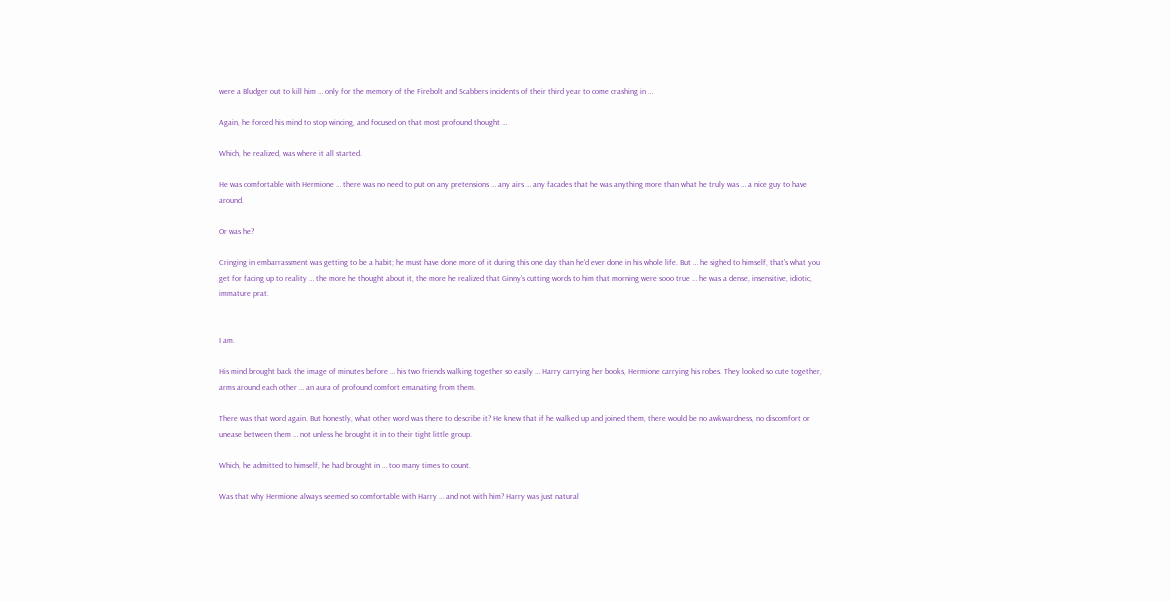were a Bludger out to kill him … only for the memory of the Firebolt and Scabbers incidents of their third year to come crashing in …

Again, he forced his mind to stop wincing, and focused on that most profound thought …

Which, he realized, was where it all started.

He was comfortable with Hermione … there was no need to put on any pretensions … any airs … any facades that he was anything more than what he truly was … a nice guy to have around.

Or was he?

Cringing in embarrassment was getting to be a habit; he must have done more of it during this one day than he’d ever done in his whole life. But … he sighed to himself, that’s what you get for facing up to reality … the more he thought about it, the more he realized that Ginny’s cutting words to him that morning were sooo true … he was a dense, insensitive, idiotic, immature prat.


I am.

His mind brought back the image of minutes before … his two friends walking together so easily … Harry carrying her books, Hermione carrying his robes. They looked so cute together, arms around each other … an aura of profound comfort emanating from them.

There was that word again. But honestly, what other word was there to describe it? He knew that if he walked up and joined them, there would be no awkwardness, no discomfort or unease between them … not unless he brought it in to their tight little group.

Which, he admitted to himself, he had brought in … too many times to count.

Was that why Hermione always seemed so comfortable with Harry … and not with him? Harry was just natural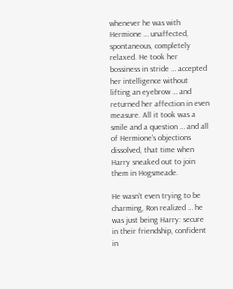whenever he was with Hermione … unaffected, spontaneous, completely relaxed. He took her bossiness in stride … accepted her intelligence without lifting an eyebrow … and returned her affection in even measure. All it took was a smile and a question … and all of Hermione’s objections dissolved, that time when Harry sneaked out to join them in Hogsmeade.

He wasn’t even trying to be charming, Ron realized … he was just being Harry: secure in their friendship, confident in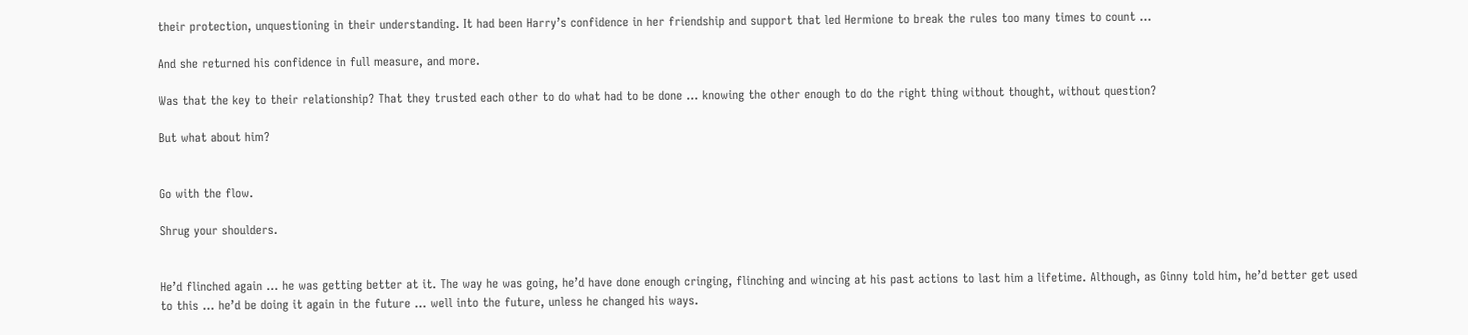their protection, unquestioning in their understanding. It had been Harry’s confidence in her friendship and support that led Hermione to break the rules too many times to count …

And she returned his confidence in full measure, and more.

Was that the key to their relationship? That they trusted each other to do what had to be done … knowing the other enough to do the right thing without thought, without question?

But what about him?


Go with the flow.

Shrug your shoulders.


He’d flinched again … he was getting better at it. The way he was going, he’d have done enough cringing, flinching and wincing at his past actions to last him a lifetime. Although, as Ginny told him, he’d better get used to this … he’d be doing it again in the future … well into the future, unless he changed his ways.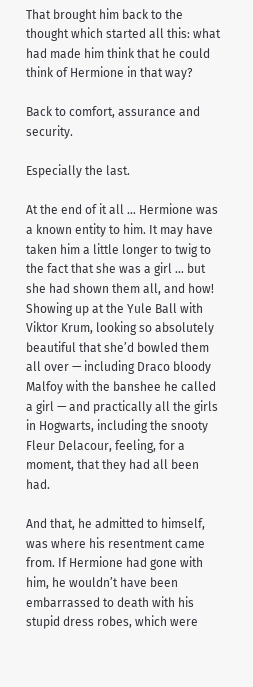That brought him back to the thought which started all this: what had made him think that he could think of Hermione in that way?

Back to comfort, assurance and security.

Especially the last.

At the end of it all … Hermione was a known entity to him. It may have taken him a little longer to twig to the fact that she was a girl … but she had shown them all, and how! Showing up at the Yule Ball with Viktor Krum, looking so absolutely beautiful that she’d bowled them all over — including Draco bloody Malfoy with the banshee he called a girl — and practically all the girls in Hogwarts, including the snooty Fleur Delacour, feeling, for a moment, that they had all been had.

And that, he admitted to himself, was where his resentment came from. If Hermione had gone with him, he wouldn’t have been embarrassed to death with his stupid dress robes, which were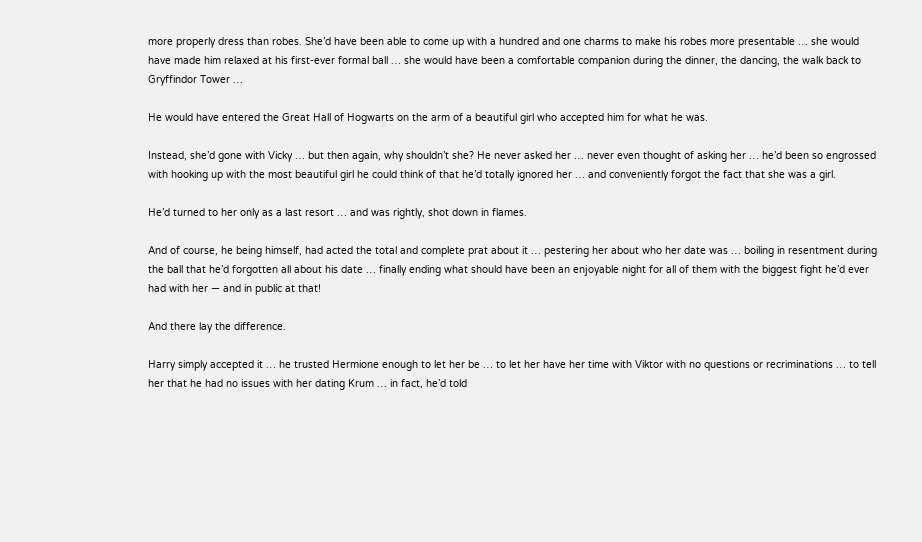more properly dress than robes. She’d have been able to come up with a hundred and one charms to make his robes more presentable … she would have made him relaxed at his first-ever formal ball … she would have been a comfortable companion during the dinner, the dancing, the walk back to Gryffindor Tower …

He would have entered the Great Hall of Hogwarts on the arm of a beautiful girl who accepted him for what he was.

Instead, she’d gone with Vicky … but then again, why shouldn’t she? He never asked her … never even thought of asking her … he’d been so engrossed with hooking up with the most beautiful girl he could think of that he’d totally ignored her … and conveniently forgot the fact that she was a girl.

He’d turned to her only as a last resort … and was rightly, shot down in flames.

And of course, he being himself, had acted the total and complete prat about it … pestering her about who her date was … boiling in resentment during the ball that he’d forgotten all about his date … finally ending what should have been an enjoyable night for all of them with the biggest fight he’d ever had with her — and in public at that!

And there lay the difference.

Harry simply accepted it … he trusted Hermione enough to let her be … to let her have her time with Viktor with no questions or recriminations … to tell her that he had no issues with her dating Krum … in fact, he’d told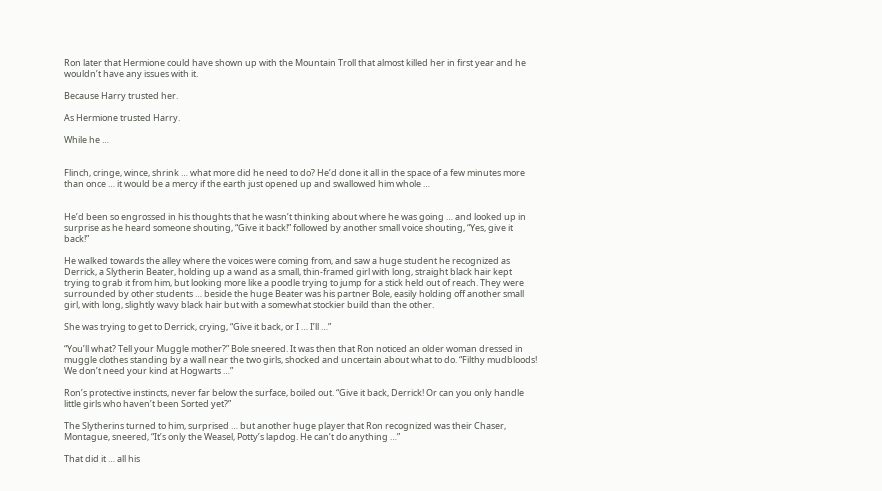Ron later that Hermione could have shown up with the Mountain Troll that almost killed her in first year and he wouldn’t have any issues with it.

Because Harry trusted her.

As Hermione trusted Harry.

While he …


Flinch, cringe, wince, shrink … what more did he need to do? He’d done it all in the space of a few minutes more than once … it would be a mercy if the earth just opened up and swallowed him whole …


He’d been so engrossed in his thoughts that he wasn’t thinking about where he was going … and looked up in surprise as he heard someone shouting, “Give it back!” followed by another small voice shouting, “Yes, give it back!”

He walked towards the alley where the voices were coming from, and saw a huge student he recognized as Derrick, a Slytherin Beater, holding up a wand as a small, thin-framed girl with long, straight black hair kept trying to grab it from him, but looking more like a poodle trying to jump for a stick held out of reach. They were surrounded by other students … beside the huge Beater was his partner Bole, easily holding off another small girl, with long, slightly wavy black hair but with a somewhat stockier build than the other.

She was trying to get to Derrick, crying, “Give it back, or I … I’ll …”

“You’ll what? Tell your Muggle mother?” Bole sneered. It was then that Ron noticed an older woman dressed in muggle clothes standing by a wall near the two girls, shocked and uncertain about what to do. “Filthy mudbloods! We don’t need your kind at Hogwarts …”

Ron’s protective instincts, never far below the surface, boiled out. “Give it back, Derrick! Or can you only handle little girls who haven’t been Sorted yet?”

The Slytherins turned to him, surprised … but another huge player that Ron recognized was their Chaser, Montague, sneered, “It’s only the Weasel, Potty’s lapdog. He can’t do anything …”

That did it … all his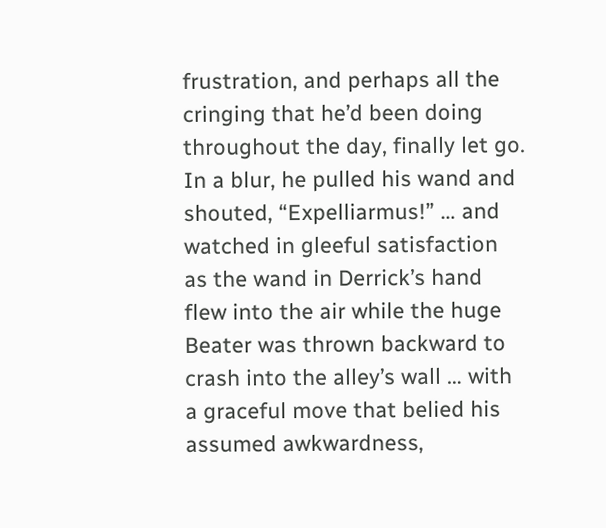frustration, and perhaps all the cringing that he’d been doing throughout the day, finally let go. In a blur, he pulled his wand and shouted, “Expelliarmus!” … and watched in gleeful satisfaction as the wand in Derrick’s hand flew into the air while the huge Beater was thrown backward to crash into the alley’s wall … with a graceful move that belied his assumed awkwardness,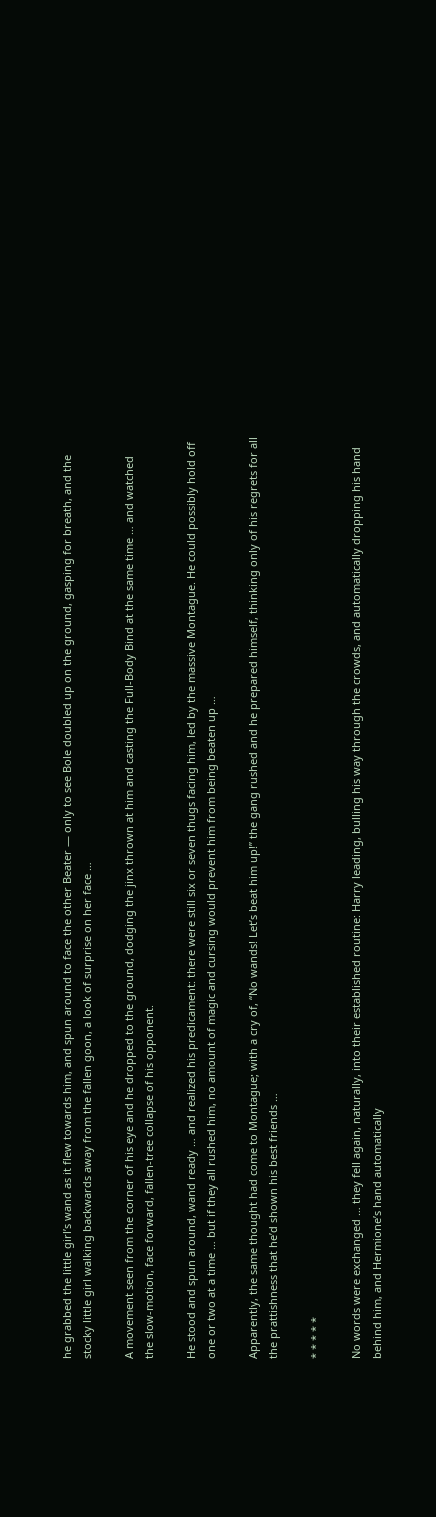he grabbed the little girl’s wand as it flew towards him, and spun around to face the other Beater — only to see Bole doubled up on the ground, gasping for breath, and the stocky little girl walking backwards away from the fallen goon, a look of surprise on her face …

A movement seen from the corner of his eye and he dropped to the ground, dodging the jinx thrown at him and casting the Full-Body Bind at the same time … and watched the slow-motion, face forward, fallen-tree collapse of his opponent.

He stood and spun around, wand ready … and realized his predicament: there were still six or seven thugs facing him, led by the massive Montague. He could possibly hold off one or two at a time … but if they all rushed him, no amount of magic and cursing would prevent him from being beaten up …

Apparently, the same thought had come to Montague; with a cry of, “No wands! Let’s beat him up!” the gang rushed and he prepared himself, thinking only of his regrets for all the prattishness that he’d shown his best friends …

* * * * *

No words were exchanged … they fell again, naturally, into their established routine: Harry leading, bulling his way through the crowds, and automatically dropping his hand behind him, and Hermione’s hand automatically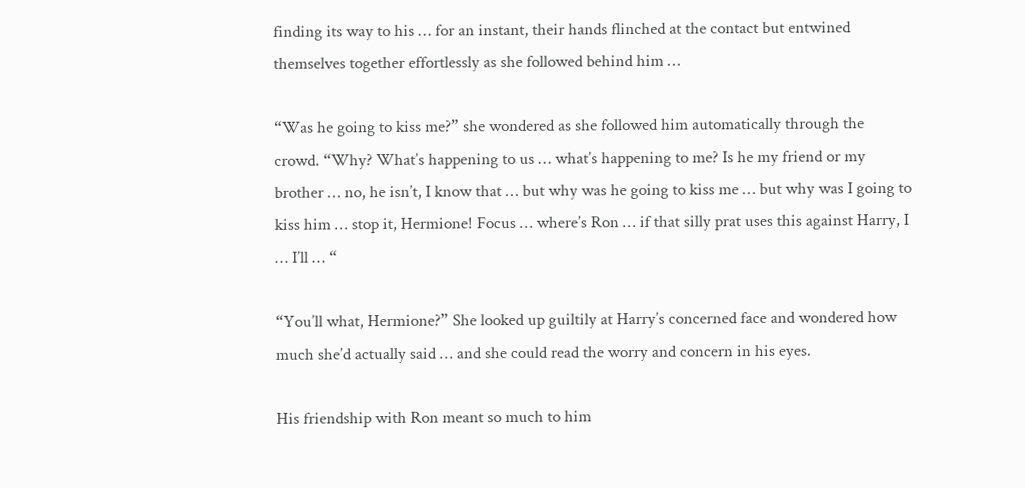finding its way to his … for an instant, their hands flinched at the contact but entwined themselves together effortlessly as she followed behind him …

“Was he going to kiss me?” she wondered as she followed him automatically through the crowd. “Why? What’s happening to us … what’s happening to me? Is he my friend or my brother … no, he isn’t, I know that … but why was he going to kiss me … but why was I going to kiss him … stop it, Hermione! Focus … where’s Ron … if that silly prat uses this against Harry, I … I’ll … “

“You’ll what, Hermione?” She looked up guiltily at Harry’s concerned face and wondered how much she’d actually said … and she could read the worry and concern in his eyes.

His friendship with Ron meant so much to him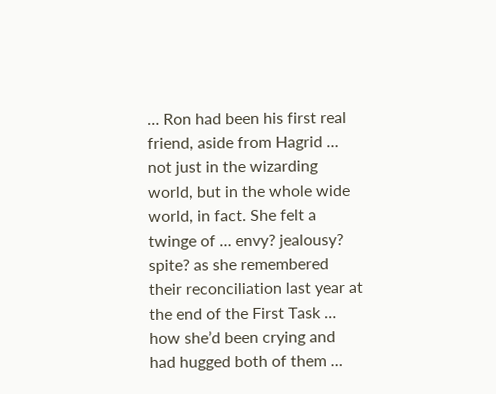… Ron had been his first real friend, aside from Hagrid … not just in the wizarding world, but in the whole wide world, in fact. She felt a twinge of … envy? jealousy? spite? as she remembered their reconciliation last year at the end of the First Task … how she’d been crying and had hugged both of them …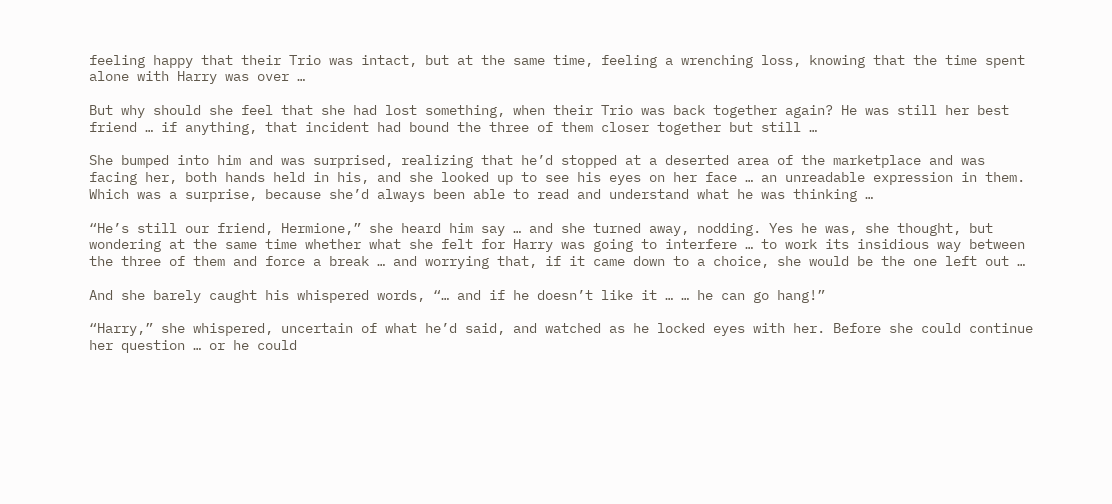feeling happy that their Trio was intact, but at the same time, feeling a wrenching loss, knowing that the time spent alone with Harry was over …

But why should she feel that she had lost something, when their Trio was back together again? He was still her best friend … if anything, that incident had bound the three of them closer together but still …

She bumped into him and was surprised, realizing that he’d stopped at a deserted area of the marketplace and was facing her, both hands held in his, and she looked up to see his eyes on her face … an unreadable expression in them. Which was a surprise, because she’d always been able to read and understand what he was thinking …

“He’s still our friend, Hermione,” she heard him say … and she turned away, nodding. Yes he was, she thought, but wondering at the same time whether what she felt for Harry was going to interfere … to work its insidious way between the three of them and force a break … and worrying that, if it came down to a choice, she would be the one left out …

And she barely caught his whispered words, “… and if he doesn’t like it … … he can go hang!”

“Harry,” she whispered, uncertain of what he’d said, and watched as he locked eyes with her. Before she could continue her question … or he could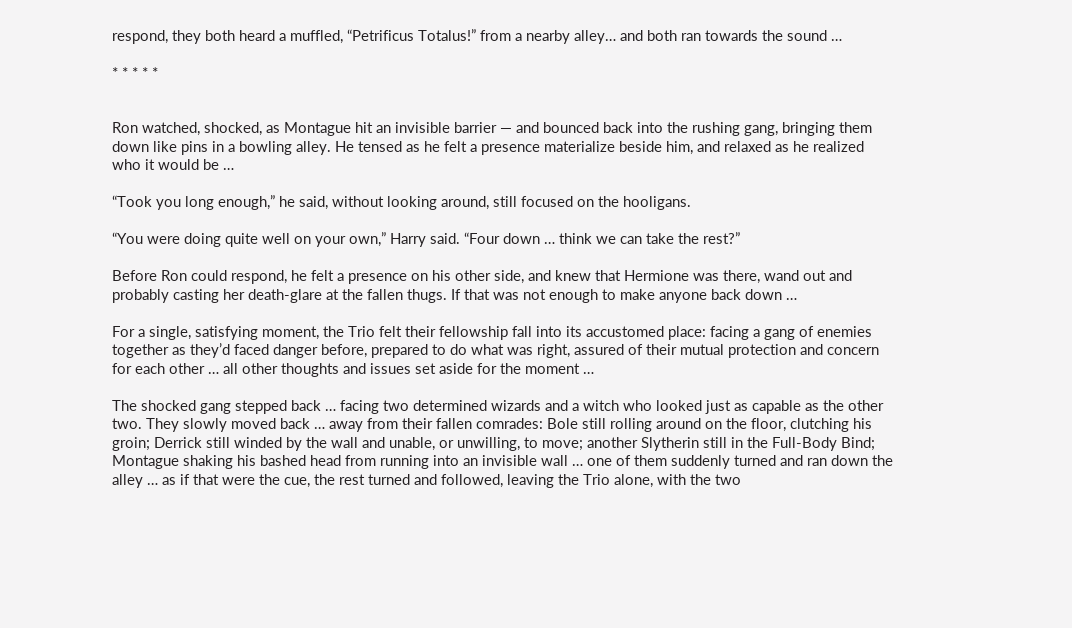respond, they both heard a muffled, “Petrificus Totalus!” from a nearby alley… and both ran towards the sound …

* * * * *


Ron watched, shocked, as Montague hit an invisible barrier — and bounced back into the rushing gang, bringing them down like pins in a bowling alley. He tensed as he felt a presence materialize beside him, and relaxed as he realized who it would be …

“Took you long enough,” he said, without looking around, still focused on the hooligans.

“You were doing quite well on your own,” Harry said. “Four down … think we can take the rest?”

Before Ron could respond, he felt a presence on his other side, and knew that Hermione was there, wand out and probably casting her death-glare at the fallen thugs. If that was not enough to make anyone back down …

For a single, satisfying moment, the Trio felt their fellowship fall into its accustomed place: facing a gang of enemies together as they’d faced danger before, prepared to do what was right, assured of their mutual protection and concern for each other … all other thoughts and issues set aside for the moment …

The shocked gang stepped back … facing two determined wizards and a witch who looked just as capable as the other two. They slowly moved back … away from their fallen comrades: Bole still rolling around on the floor, clutching his groin; Derrick still winded by the wall and unable, or unwilling, to move; another Slytherin still in the Full-Body Bind; Montague shaking his bashed head from running into an invisible wall … one of them suddenly turned and ran down the alley … as if that were the cue, the rest turned and followed, leaving the Trio alone, with the two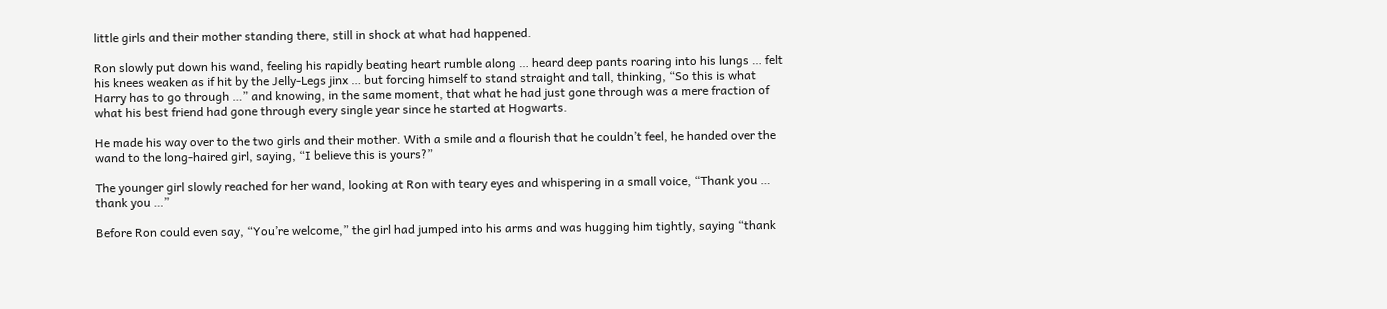little girls and their mother standing there, still in shock at what had happened.

Ron slowly put down his wand, feeling his rapidly beating heart rumble along … heard deep pants roaring into his lungs … felt his knees weaken as if hit by the Jelly-Legs jinx … but forcing himself to stand straight and tall, thinking, “So this is what Harry has to go through …” and knowing, in the same moment, that what he had just gone through was a mere fraction of what his best friend had gone through every single year since he started at Hogwarts.

He made his way over to the two girls and their mother. With a smile and a flourish that he couldn’t feel, he handed over the wand to the long-haired girl, saying, “I believe this is yours?”

The younger girl slowly reached for her wand, looking at Ron with teary eyes and whispering in a small voice, “Thank you … thank you …”

Before Ron could even say, “You’re welcome,” the girl had jumped into his arms and was hugging him tightly, saying “thank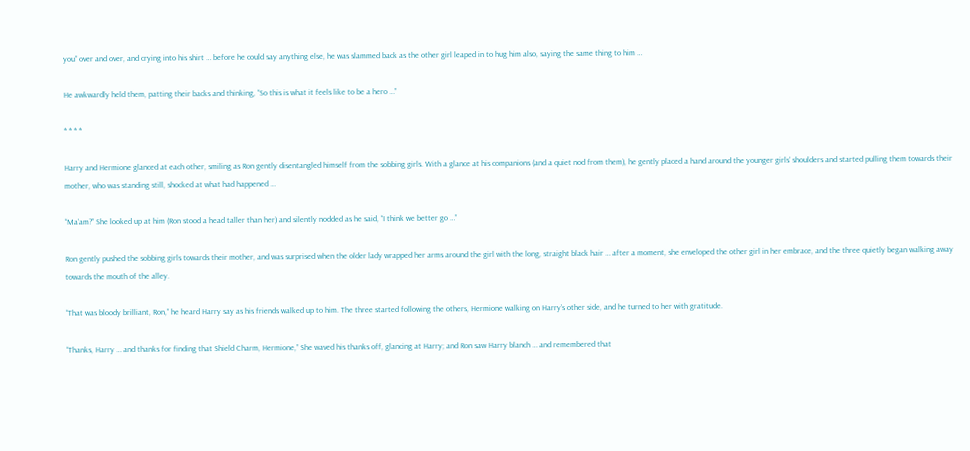you” over and over, and crying into his shirt … before he could say anything else, he was slammed back as the other girl leaped in to hug him also, saying the same thing to him …

He awkwardly held them, patting their backs and thinking, “So this is what it feels like to be a hero …”

* * * *

Harry and Hermione glanced at each other, smiling as Ron gently disentangled himself from the sobbing girls. With a glance at his companions (and a quiet nod from them), he gently placed a hand around the younger girls’ shoulders and started pulling them towards their mother, who was standing still, shocked at what had happened …

“Ma’am?” She looked up at him (Ron stood a head taller than her) and silently nodded as he said, “I think we better go …”

Ron gently pushed the sobbing girls towards their mother, and was surprised when the older lady wrapped her arms around the girl with the long, straight black hair … after a moment, she enveloped the other girl in her embrace, and the three quietly began walking away towards the mouth of the alley.

“That was bloody brilliant, Ron,” he heard Harry say as his friends walked up to him. The three started following the others, Hermione walking on Harry’s other side, and he turned to her with gratitude.

“Thanks, Harry … and thanks for finding that Shield Charm, Hermione,” She waved his thanks off, glancing at Harry; and Ron saw Harry blanch … and remembered that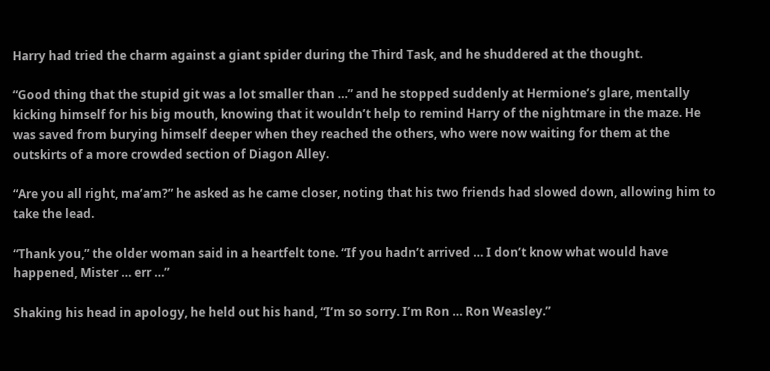Harry had tried the charm against a giant spider during the Third Task, and he shuddered at the thought.

“Good thing that the stupid git was a lot smaller than …” and he stopped suddenly at Hermione’s glare, mentally kicking himself for his big mouth, knowing that it wouldn’t help to remind Harry of the nightmare in the maze. He was saved from burying himself deeper when they reached the others, who were now waiting for them at the outskirts of a more crowded section of Diagon Alley.

“Are you all right, ma’am?” he asked as he came closer, noting that his two friends had slowed down, allowing him to take the lead.

“Thank you,” the older woman said in a heartfelt tone. “If you hadn’t arrived … I don’t know what would have happened, Mister … err …”

Shaking his head in apology, he held out his hand, “I’m so sorry. I’m Ron … Ron Weasley.”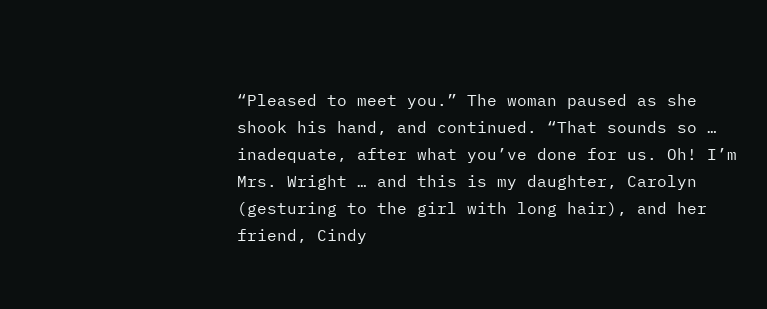“Pleased to meet you.” The woman paused as she shook his hand, and continued. “That sounds so … inadequate, after what you’ve done for us. Oh! I’m Mrs. Wright … and this is my daughter, Carolyn (gesturing to the girl with long hair), and her friend, Cindy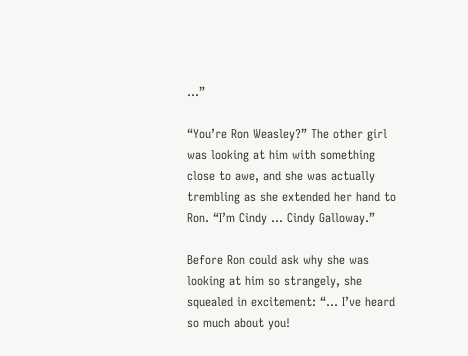…”

“You’re Ron Weasley?” The other girl was looking at him with something close to awe, and she was actually trembling as she extended her hand to Ron. “I’m Cindy … Cindy Galloway.”

Before Ron could ask why she was looking at him so strangely, she squealed in excitement: “… I’ve heard so much about you!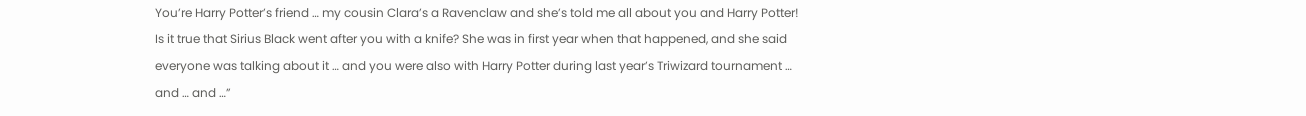You’re Harry Potter’s friend … my cousin Clara’s a Ravenclaw and she’s told me all about you and Harry Potter! Is it true that Sirius Black went after you with a knife? She was in first year when that happened, and she said everyone was talking about it … and you were also with Harry Potter during last year’s Triwizard tournament … and … and …”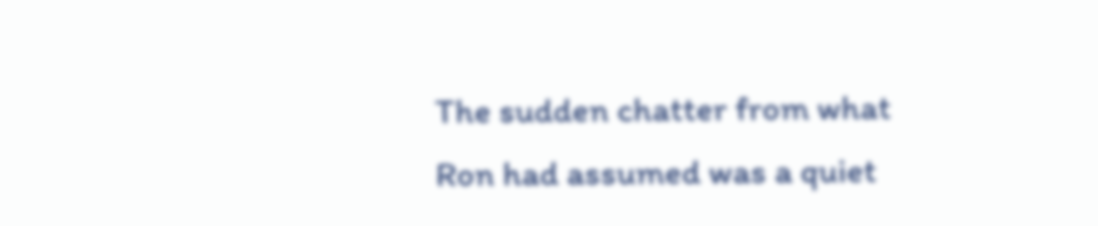The sudden chatter from what Ron had assumed was a quiet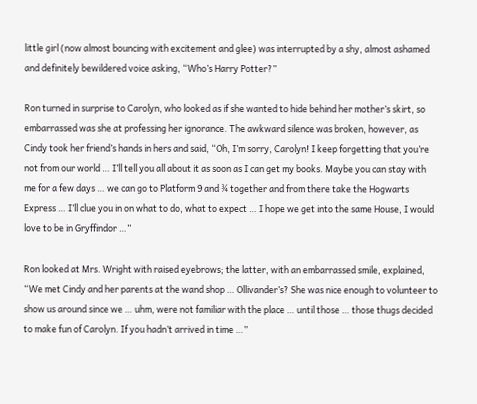little girl (now almost bouncing with excitement and glee) was interrupted by a shy, almost ashamed and definitely bewildered voice asking, “Who’s Harry Potter?”

Ron turned in surprise to Carolyn, who looked as if she wanted to hide behind her mother’s skirt, so embarrassed was she at professing her ignorance. The awkward silence was broken, however, as Cindy took her friend’s hands in hers and said, “Oh, I’m sorry, Carolyn! I keep forgetting that you’re not from our world … I’ll tell you all about it as soon as I can get my books. Maybe you can stay with me for a few days … we can go to Platform 9 and ¾ together and from there take the Hogwarts Express … I’ll clue you in on what to do, what to expect … I hope we get into the same House, I would love to be in Gryffindor …”

Ron looked at Mrs. Wright with raised eyebrows; the latter, with an embarrassed smile, explained, “We met Cindy and her parents at the wand shop … Ollivander’s? She was nice enough to volunteer to show us around since we … uhm, were not familiar with the place … until those … those thugs decided to make fun of Carolyn. If you hadn’t arrived in time …”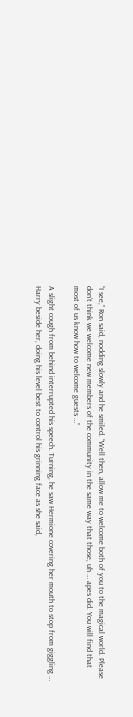“I see,” Ron said, nodding slowly and he smiled. “Well then, allow me to welcome both of you to the magical world. Please don’t think we welcome new members of the community in the same way that those, uh … apes did. You will find that most of us know how to welcome guests …”

A slight cough from behind interrupted his speech. Turning, he saw Hermione covering her mouth to stop from giggling … Harry beside her, doing his level best to control his grinning face as she said,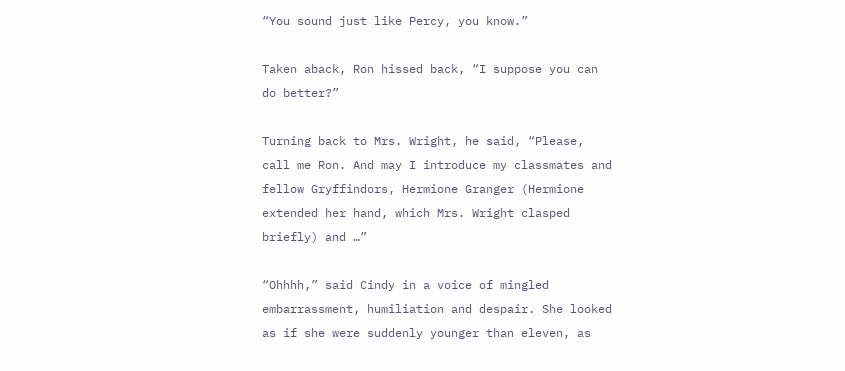“You sound just like Percy, you know.”

Taken aback, Ron hissed back, “I suppose you can do better?”

Turning back to Mrs. Wright, he said, “Please, call me Ron. And may I introduce my classmates and fellow Gryffindors, Hermione Granger (Hermione extended her hand, which Mrs. Wright clasped briefly) and …”

“Ohhhh,” said Cindy in a voice of mingled embarrassment, humiliation and despair. She looked as if she were suddenly younger than eleven, as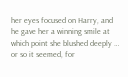her eyes focused on Harry, and he gave her a winning smile at which point she blushed deeply … or so it seemed, for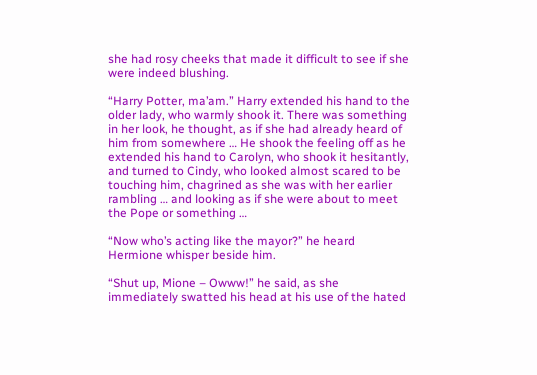she had rosy cheeks that made it difficult to see if she were indeed blushing.

“Harry Potter, ma’am.” Harry extended his hand to the older lady, who warmly shook it. There was something in her look, he thought, as if she had already heard of him from somewhere … He shook the feeling off as he extended his hand to Carolyn, who shook it hesitantly, and turned to Cindy, who looked almost scared to be touching him, chagrined as she was with her earlier rambling … and looking as if she were about to meet the Pope or something …

“Now who’s acting like the mayor?” he heard Hermione whisper beside him.

“Shut up, Mione – Owww!” he said, as she immediately swatted his head at his use of the hated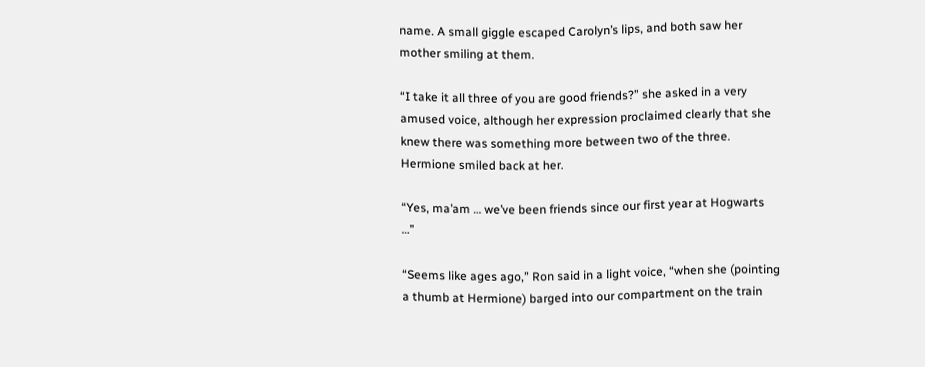name. A small giggle escaped Carolyn’s lips, and both saw her mother smiling at them.

“I take it all three of you are good friends?” she asked in a very amused voice, although her expression proclaimed clearly that she knew there was something more between two of the three. Hermione smiled back at her.

“Yes, ma’am … we’ve been friends since our first year at Hogwarts …”

“Seems like ages ago,” Ron said in a light voice, “when she (pointing a thumb at Hermione) barged into our compartment on the train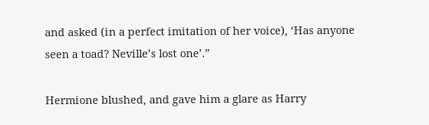and asked (in a perfect imitation of her voice), ‘Has anyone seen a toad? Neville’s lost one’.”

Hermione blushed, and gave him a glare as Harry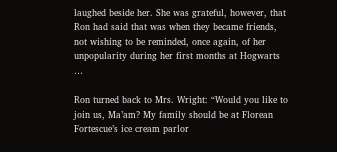laughed beside her. She was grateful, however, that Ron had said that was when they became friends, not wishing to be reminded, once again, of her unpopularity during her first months at Hogwarts …

Ron turned back to Mrs. Wright: “Would you like to join us, Ma’am? My family should be at Florean Fortescue’s ice cream parlor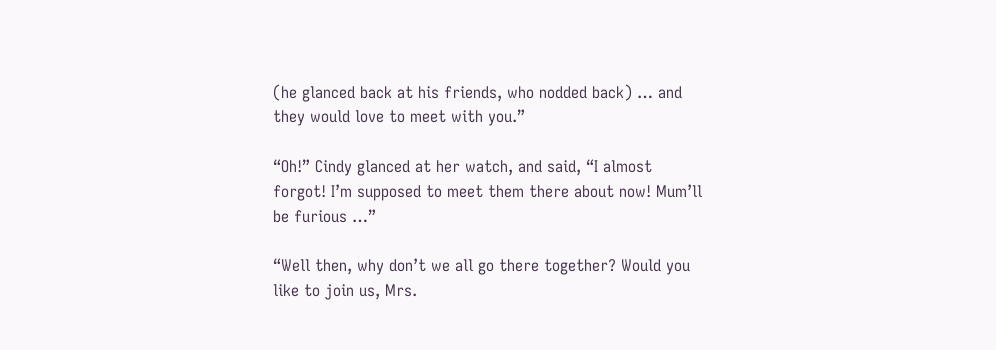(he glanced back at his friends, who nodded back) … and they would love to meet with you.”

“Oh!” Cindy glanced at her watch, and said, “I almost forgot! I’m supposed to meet them there about now! Mum’ll be furious …”

“Well then, why don’t we all go there together? Would you like to join us, Mrs.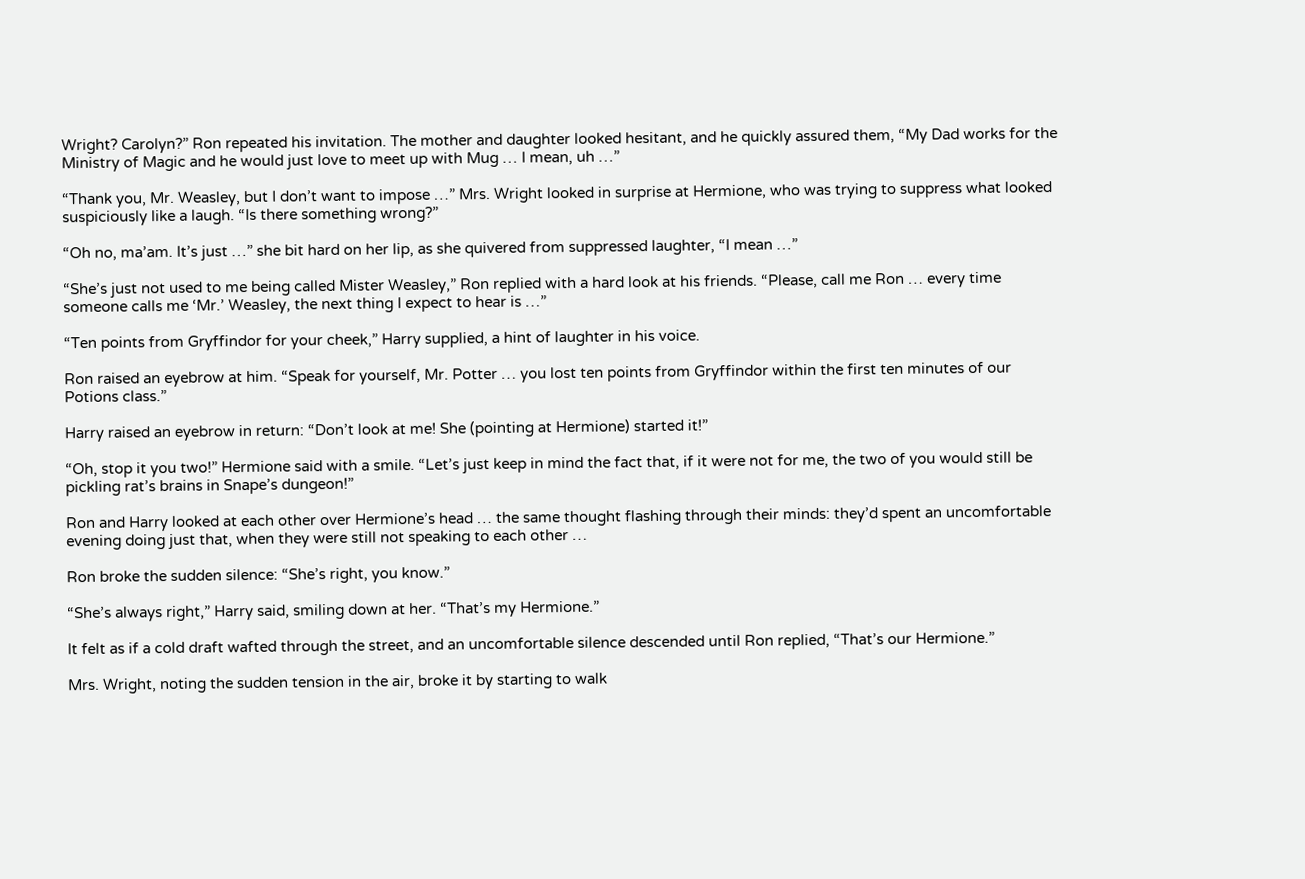Wright? Carolyn?” Ron repeated his invitation. The mother and daughter looked hesitant, and he quickly assured them, “My Dad works for the Ministry of Magic and he would just love to meet up with Mug … I mean, uh …”

“Thank you, Mr. Weasley, but I don’t want to impose …” Mrs. Wright looked in surprise at Hermione, who was trying to suppress what looked suspiciously like a laugh. “Is there something wrong?”

“Oh no, ma’am. It’s just …” she bit hard on her lip, as she quivered from suppressed laughter, “I mean …”

“She’s just not used to me being called Mister Weasley,” Ron replied with a hard look at his friends. “Please, call me Ron … every time someone calls me ‘Mr.’ Weasley, the next thing I expect to hear is …”

“Ten points from Gryffindor for your cheek,” Harry supplied, a hint of laughter in his voice.

Ron raised an eyebrow at him. “Speak for yourself, Mr. Potter … you lost ten points from Gryffindor within the first ten minutes of our Potions class.”

Harry raised an eyebrow in return: “Don’t look at me! She (pointing at Hermione) started it!”

“Oh, stop it you two!” Hermione said with a smile. “Let’s just keep in mind the fact that, if it were not for me, the two of you would still be pickling rat’s brains in Snape’s dungeon!”

Ron and Harry looked at each other over Hermione’s head … the same thought flashing through their minds: they’d spent an uncomfortable evening doing just that, when they were still not speaking to each other …

Ron broke the sudden silence: “She’s right, you know.”

“She’s always right,” Harry said, smiling down at her. “That’s my Hermione.”

It felt as if a cold draft wafted through the street, and an uncomfortable silence descended until Ron replied, “That’s our Hermione.”

Mrs. Wright, noting the sudden tension in the air, broke it by starting to walk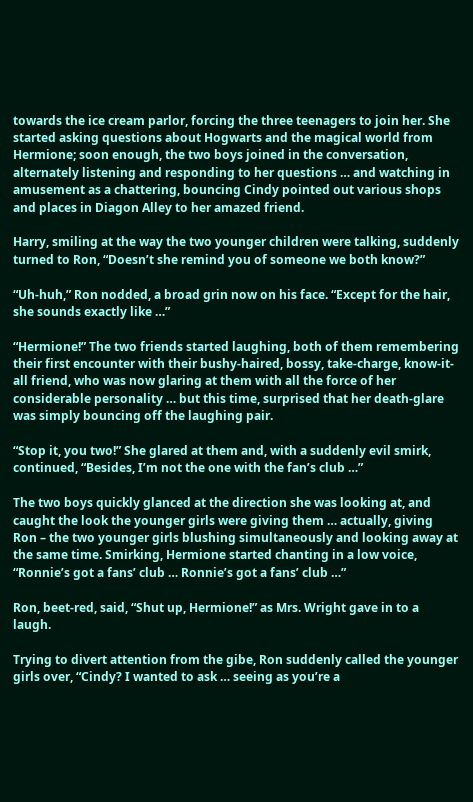towards the ice cream parlor, forcing the three teenagers to join her. She started asking questions about Hogwarts and the magical world from Hermione; soon enough, the two boys joined in the conversation, alternately listening and responding to her questions … and watching in amusement as a chattering, bouncing Cindy pointed out various shops and places in Diagon Alley to her amazed friend.

Harry, smiling at the way the two younger children were talking, suddenly turned to Ron, “Doesn’t she remind you of someone we both know?”

“Uh-huh,” Ron nodded, a broad grin now on his face. “Except for the hair, she sounds exactly like …”

“Hermione!” The two friends started laughing, both of them remembering their first encounter with their bushy-haired, bossy, take-charge, know-it-all friend, who was now glaring at them with all the force of her considerable personality … but this time, surprised that her death-glare was simply bouncing off the laughing pair.

“Stop it, you two!” She glared at them and, with a suddenly evil smirk, continued, “Besides, I’m not the one with the fan’s club …”

The two boys quickly glanced at the direction she was looking at, and caught the look the younger girls were giving them … actually, giving Ron – the two younger girls blushing simultaneously and looking away at the same time. Smirking, Hermione started chanting in a low voice, “Ronnie’s got a fans’ club … Ronnie’s got a fans’ club …”

Ron, beet-red, said, “Shut up, Hermione!” as Mrs. Wright gave in to a laugh.

Trying to divert attention from the gibe, Ron suddenly called the younger girls over, “Cindy? I wanted to ask … seeing as you’re a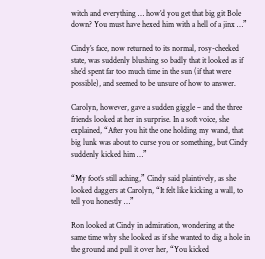witch and everything … how’d you get that big git Bole down? You must have hexed him with a hell of a jinx …”

Cindy’s face, now returned to its normal, rosy-cheeked state, was suddenly blushing so badly that it looked as if she’d spent far too much time in the sun (if that were possible), and seemed to be unsure of how to answer.

Carolyn, however, gave a sudden giggle – and the three friends looked at her in surprise. In a soft voice, she explained, “After you hit the one holding my wand, that big lunk was about to curse you or something, but Cindy suddenly kicked him …”

“My foot’s still aching,” Cindy said plaintively, as she looked daggers at Carolyn, “It felt like kicking a wall, to tell you honestly …”

Ron looked at Cindy in admiration, wondering at the same time why she looked as if she wanted to dig a hole in the ground and pull it over her, “You kicked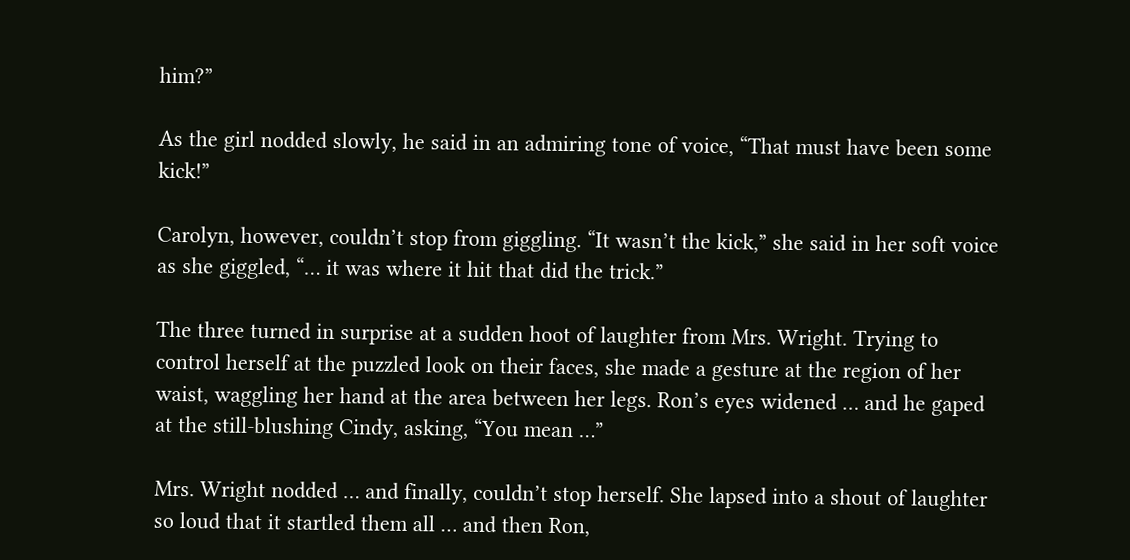him?”

As the girl nodded slowly, he said in an admiring tone of voice, “That must have been some kick!”

Carolyn, however, couldn’t stop from giggling. “It wasn’t the kick,” she said in her soft voice as she giggled, “… it was where it hit that did the trick.”

The three turned in surprise at a sudden hoot of laughter from Mrs. Wright. Trying to control herself at the puzzled look on their faces, she made a gesture at the region of her waist, waggling her hand at the area between her legs. Ron’s eyes widened … and he gaped at the still-blushing Cindy, asking, “You mean …”

Mrs. Wright nodded … and finally, couldn’t stop herself. She lapsed into a shout of laughter so loud that it startled them all … and then Ron,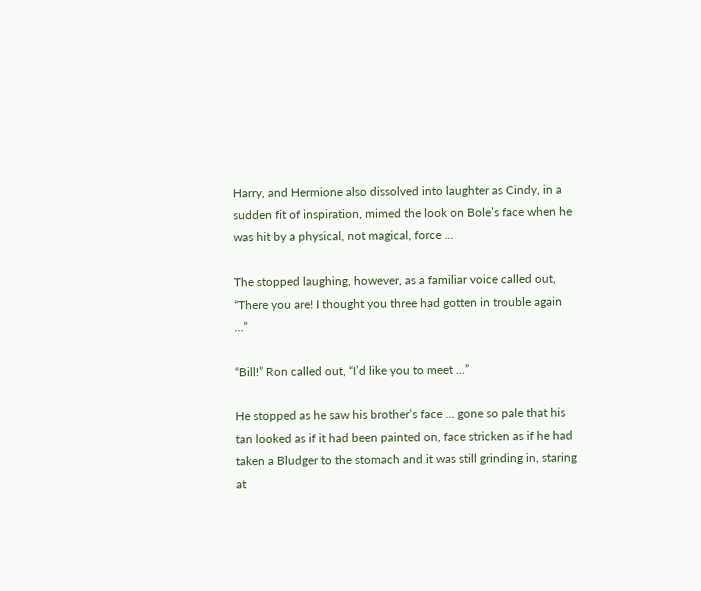Harry, and Hermione also dissolved into laughter as Cindy, in a sudden fit of inspiration, mimed the look on Bole’s face when he was hit by a physical, not magical, force …

The stopped laughing, however, as a familiar voice called out, “There you are! I thought you three had gotten in trouble again …”

“Bill!” Ron called out, “I’d like you to meet …”

He stopped as he saw his brother’s face … gone so pale that his tan looked as if it had been painted on, face stricken as if he had taken a Bludger to the stomach and it was still grinding in, staring at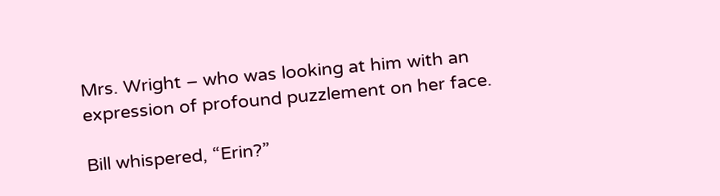Mrs. Wright – who was looking at him with an expression of profound puzzlement on her face.

Bill whispered, “Erin?”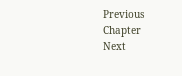Previous Chapter                                               Next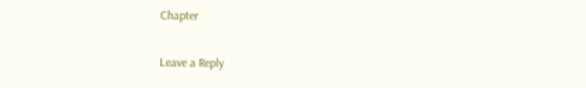Chapter

Leave a Reply